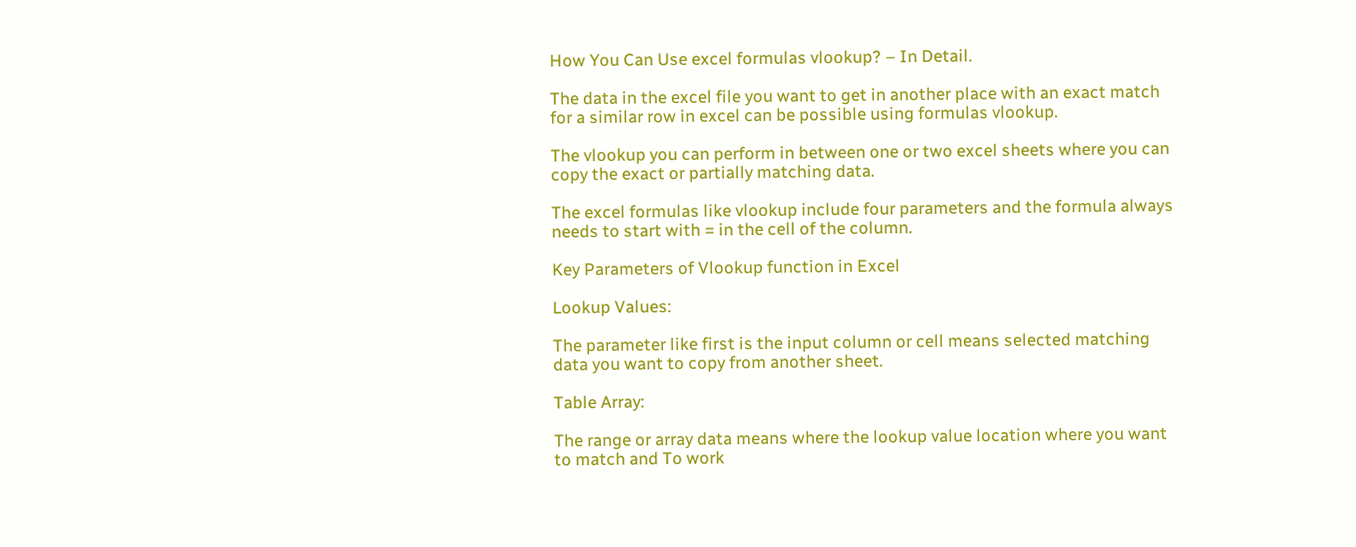How You Can Use excel formulas vlookup? – In Detail.

The data in the excel file you want to get in another place with an exact match for a similar row in excel can be possible using formulas vlookup.

The vlookup you can perform in between one or two excel sheets where you can copy the exact or partially matching data.

The excel formulas like vlookup include four parameters and the formula always needs to start with = in the cell of the column.

Key Parameters of Vlookup function in Excel

Lookup Values:

The parameter like first is the input column or cell means selected matching data you want to copy from another sheet.

Table Array:

The range or array data means where the lookup value location where you want to match and To work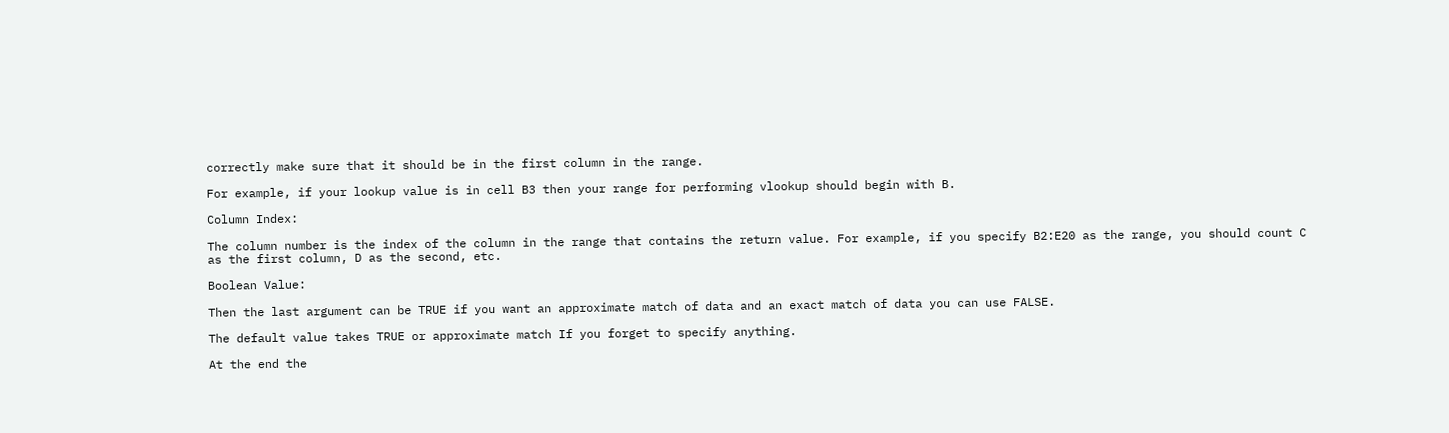correctly make sure that it should be in the first column in the range.

For example, if your lookup value is in cell B3 then your range for performing vlookup should begin with B.

Column Index:

The column number is the index of the column in the range that contains the return value. For example, if you specify B2:E20 as the range, you should count C as the first column, D as the second, etc.

Boolean Value:

Then the last argument can be TRUE if you want an approximate match of data and an exact match of data you can use FALSE.

The default value takes TRUE or approximate match If you forget to specify anything.

At the end the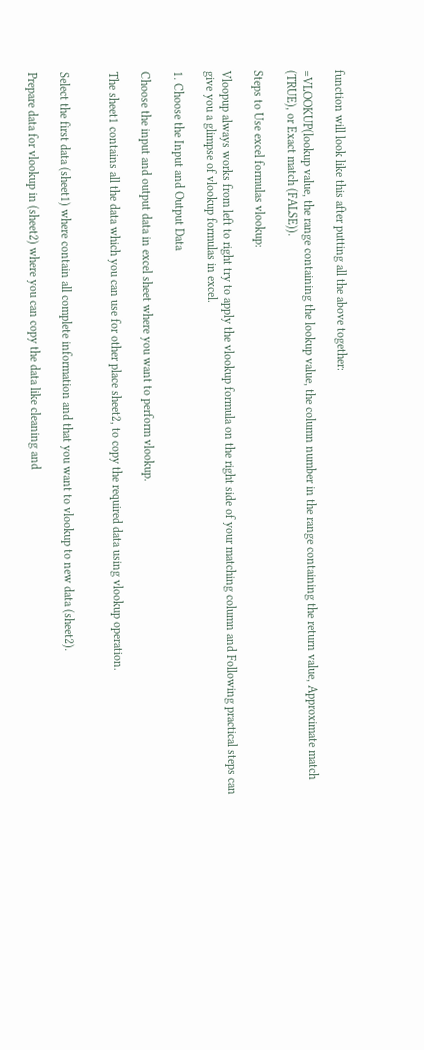function will look like this after putting all the above together:

=VLOOKUP(lookup value, the range containing the lookup value, the column number in the range containing the return value, Approximate match (TRUE), or Exact match (FALSE)).

Steps to Use excel formulas vlookup:

Vloopup always works from left to right try to apply the vlookup formula on the right side of your matching column and Following practical steps can give you a glimpse of vlookup formulas in excel.

1. Choose the Input and Output Data

Choose the input and output data in excel sheet where you want to perform vlookup.

The sheet1 contains all the data which you can use for other place sheet2, to copy the required data using vlookup operation.


Select the first data (sheet1) where contain all complete information and that you want to vlookup to new data (sheet2).

Prepare data for vlookup in (sheet2) where you can copy the data like cleaning and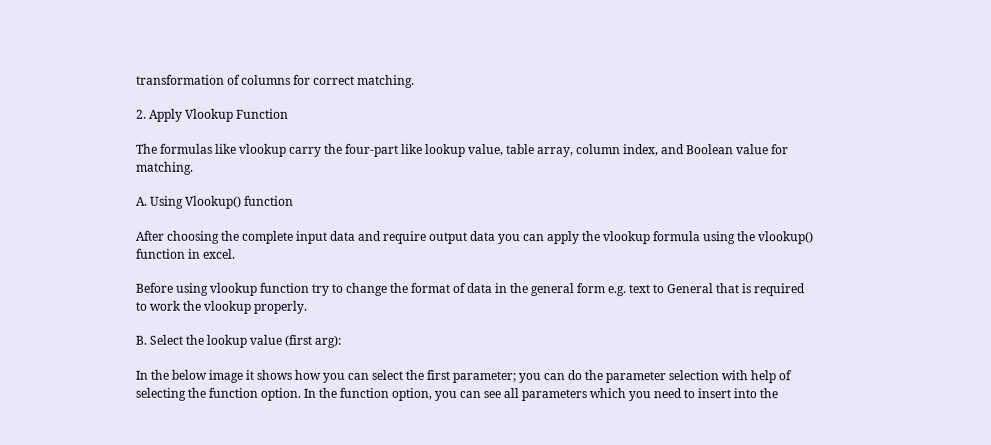transformation of columns for correct matching.

2. Apply Vlookup Function

The formulas like vlookup carry the four-part like lookup value, table array, column index, and Boolean value for matching.

A. Using Vlookup() function

After choosing the complete input data and require output data you can apply the vlookup formula using the vlookup() function in excel.

Before using vlookup function try to change the format of data in the general form e.g. text to General that is required to work the vlookup properly.

B. Select the lookup value (first arg):

In the below image it shows how you can select the first parameter; you can do the parameter selection with help of selecting the function option. In the function option, you can see all parameters which you need to insert into the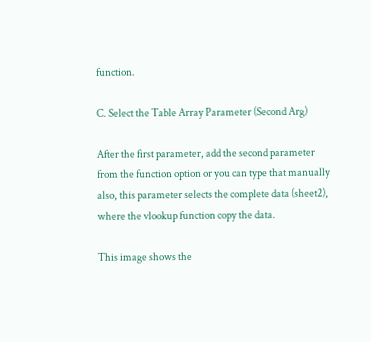function.

C. Select the Table Array Parameter (Second Arg)

After the first parameter, add the second parameter from the function option or you can type that manually also, this parameter selects the complete data (sheet2), where the vlookup function copy the data.

This image shows the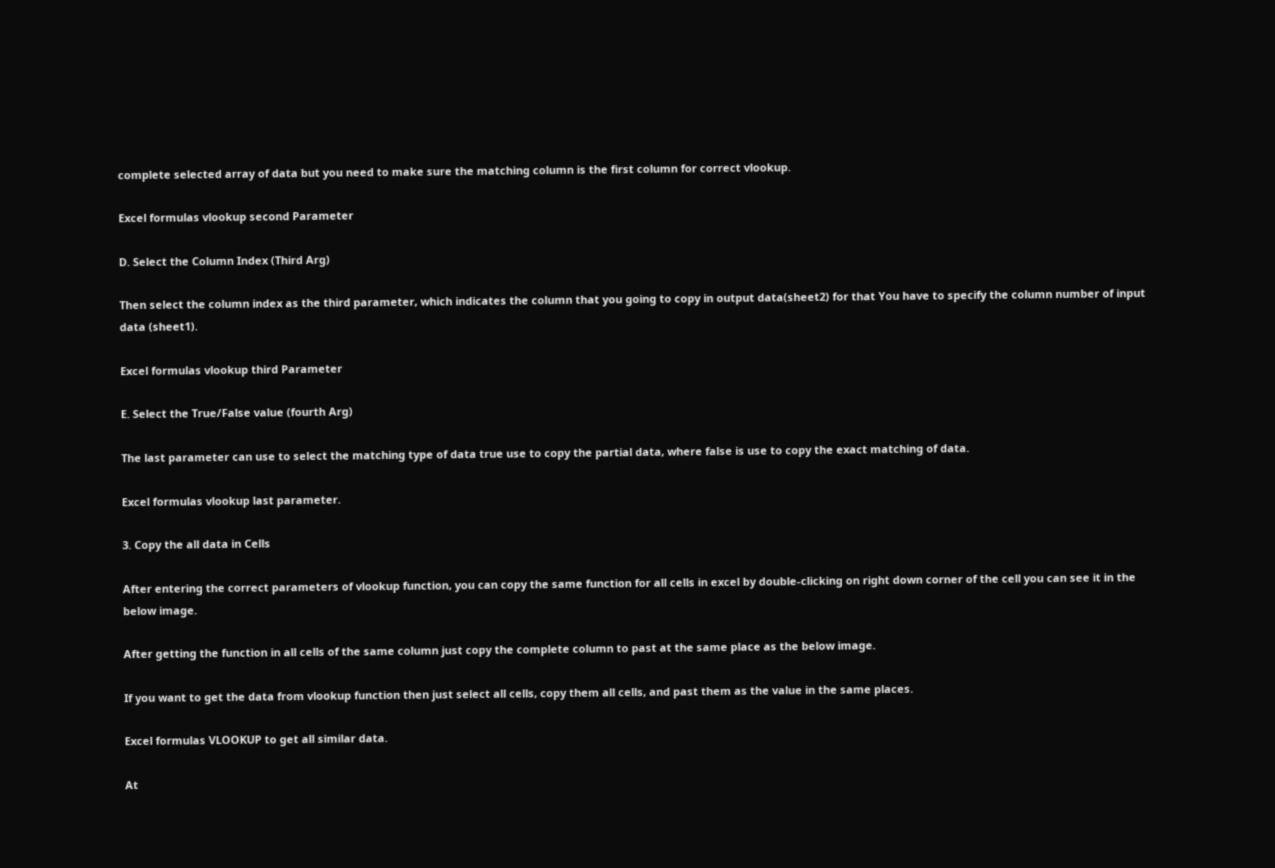complete selected array of data but you need to make sure the matching column is the first column for correct vlookup.

Excel formulas vlookup second Parameter

D. Select the Column Index (Third Arg)

Then select the column index as the third parameter, which indicates the column that you going to copy in output data(sheet2) for that You have to specify the column number of input data (sheet1).

Excel formulas vlookup third Parameter

E. Select the True/False value (fourth Arg)

The last parameter can use to select the matching type of data true use to copy the partial data, where false is use to copy the exact matching of data.

Excel formulas vlookup last parameter.

3. Copy the all data in Cells

After entering the correct parameters of vlookup function, you can copy the same function for all cells in excel by double-clicking on right down corner of the cell you can see it in the below image.

After getting the function in all cells of the same column just copy the complete column to past at the same place as the below image.

If you want to get the data from vlookup function then just select all cells, copy them all cells, and past them as the value in the same places.

Excel formulas VLOOKUP to get all similar data.

At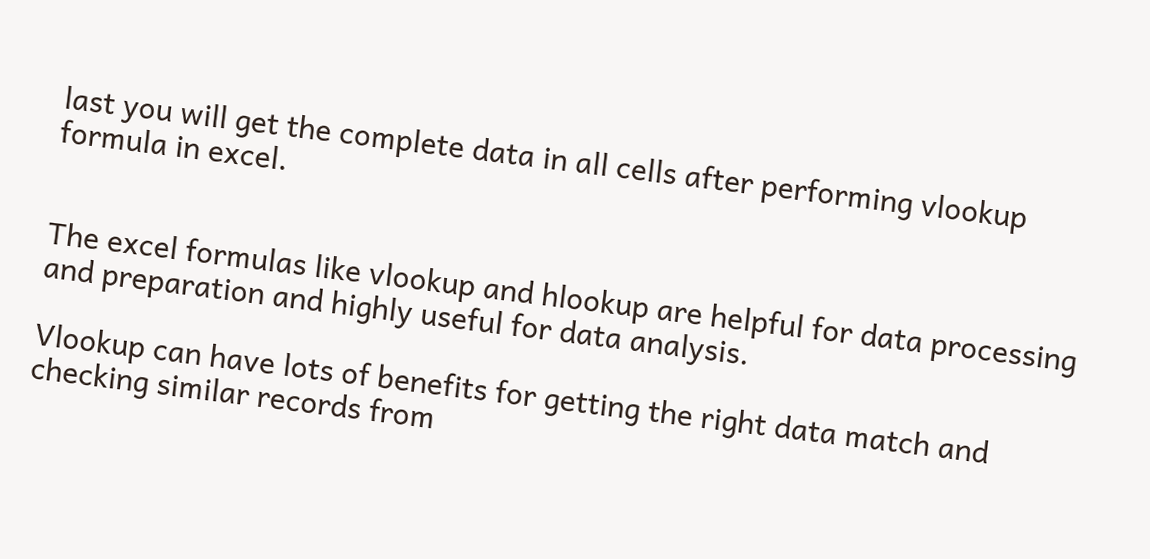last you will get the complete data in all cells after performing vlookup formula in excel.


The excel formulas like vlookup and hlookup are helpful for data processing and preparation and highly useful for data analysis.

Vlookup can have lots of benefits for getting the right data match and checking similar records from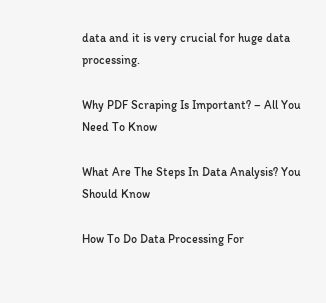data and it is very crucial for huge data processing.

Why PDF Scraping Is Important? – All You Need To Know

What Are The Steps In Data Analysis? You Should Know

How To Do Data Processing For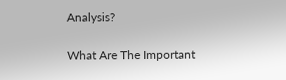Analysis?

What Are The Important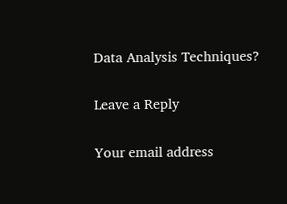Data Analysis Techniques?

Leave a Reply

Your email address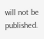will not be published.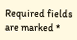Required fields are marked *